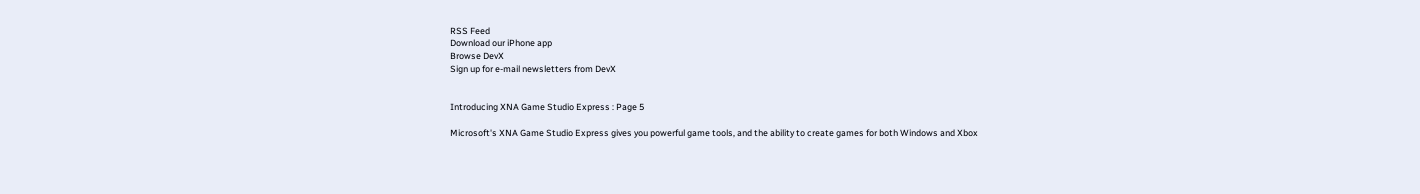RSS Feed
Download our iPhone app
Browse DevX
Sign up for e-mail newsletters from DevX


Introducing XNA Game Studio Express : Page 5

Microsoft's XNA Game Studio Express gives you powerful game tools, and the ability to create games for both Windows and Xbox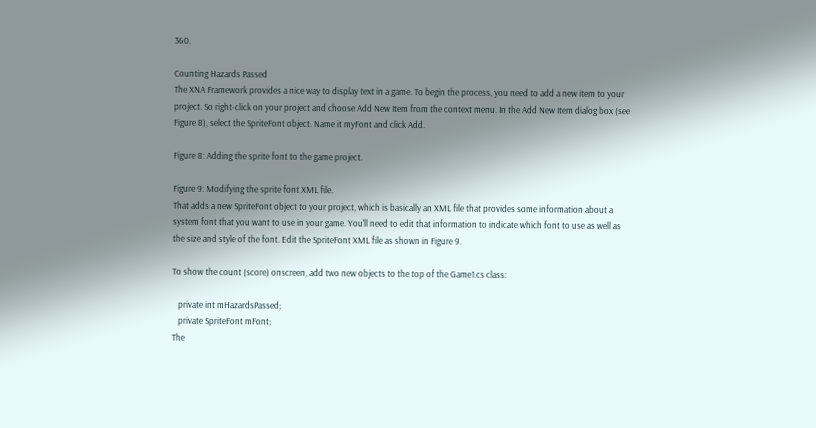360.

Counting Hazards Passed
The XNA Framework provides a nice way to display text in a game. To begin the process, you need to add a new item to your project. So right-click on your project and choose Add New Item from the context menu. In the Add New Item dialog box (see Figure 8), select the SpriteFont object. Name it myFont and click Add.

Figure 8: Adding the sprite font to the game project.

Figure 9: Modifying the sprite font XML file.
That adds a new SpriteFont object to your project, which is basically an XML file that provides some information about a system font that you want to use in your game. You'll need to edit that information to indicate which font to use as well as the size and style of the font. Edit the SpriteFont XML file as shown in Figure 9.

To show the count (score) onscreen, add two new objects to the top of the Game1.cs class:

   private int mHazardsPassed;
   private SpriteFont mFont;
The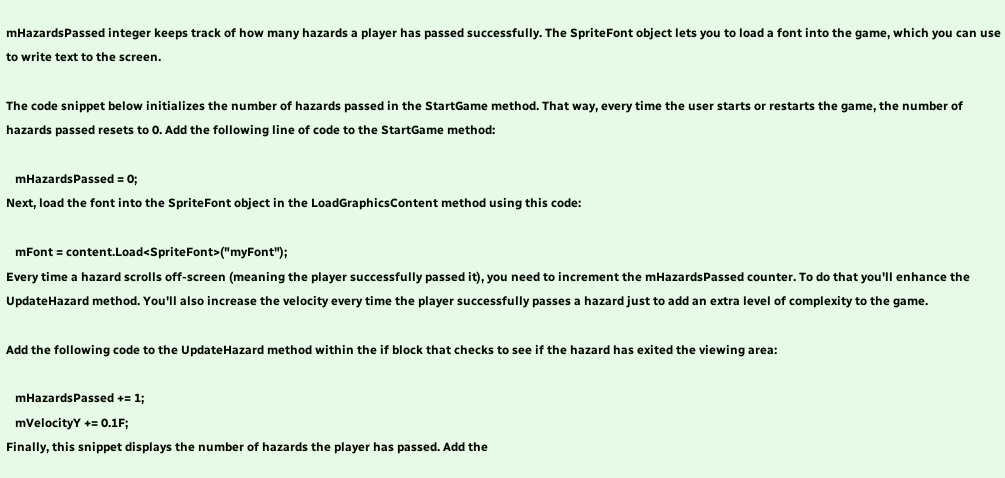mHazardsPassed integer keeps track of how many hazards a player has passed successfully. The SpriteFont object lets you to load a font into the game, which you can use to write text to the screen.

The code snippet below initializes the number of hazards passed in the StartGame method. That way, every time the user starts or restarts the game, the number of hazards passed resets to 0. Add the following line of code to the StartGame method:

   mHazardsPassed = 0;
Next, load the font into the SpriteFont object in the LoadGraphicsContent method using this code:

   mFont = content.Load<SpriteFont>("myFont");
Every time a hazard scrolls off-screen (meaning the player successfully passed it), you need to increment the mHazardsPassed counter. To do that you'll enhance the UpdateHazard method. You'll also increase the velocity every time the player successfully passes a hazard just to add an extra level of complexity to the game.

Add the following code to the UpdateHazard method within the if block that checks to see if the hazard has exited the viewing area:

   mHazardsPassed += 1;
   mVelocityY += 0.1F;
Finally, this snippet displays the number of hazards the player has passed. Add the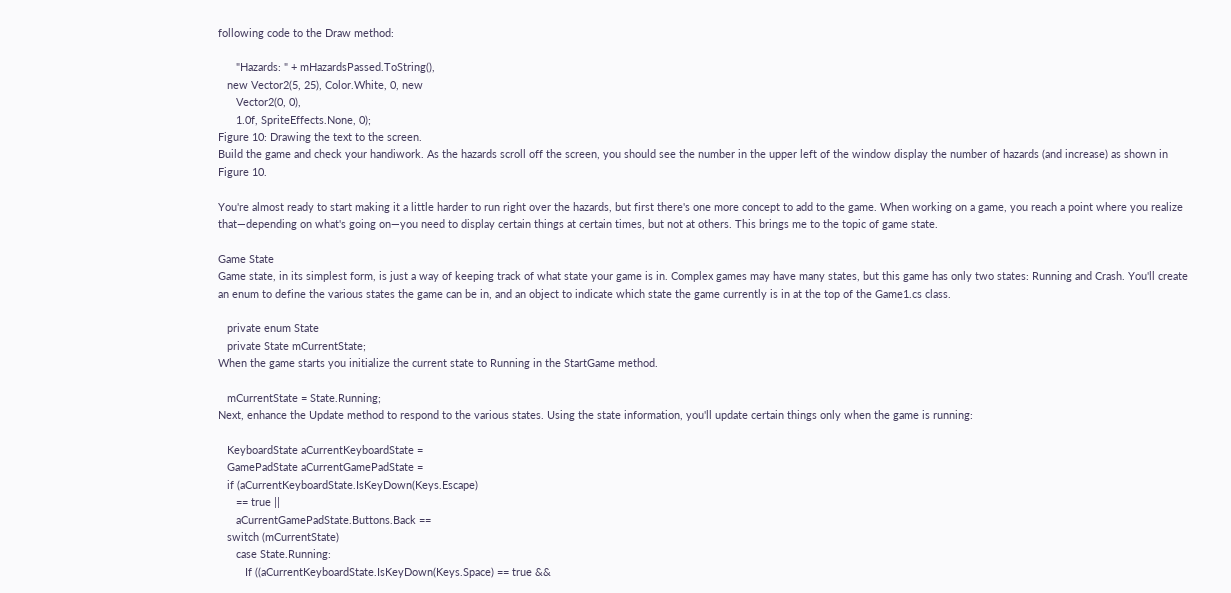following code to the Draw method:

      "Hazards: " + mHazardsPassed.ToString(),
   new Vector2(5, 25), Color.White, 0, new
      Vector2(0, 0),
      1.0f, SpriteEffects.None, 0);
Figure 10: Drawing the text to the screen.
Build the game and check your handiwork. As the hazards scroll off the screen, you should see the number in the upper left of the window display the number of hazards (and increase) as shown in Figure 10.

You're almost ready to start making it a little harder to run right over the hazards, but first there's one more concept to add to the game. When working on a game, you reach a point where you realize that—depending on what's going on—you need to display certain things at certain times, but not at others. This brings me to the topic of game state.

Game State
Game state, in its simplest form, is just a way of keeping track of what state your game is in. Complex games may have many states, but this game has only two states: Running and Crash. You'll create an enum to define the various states the game can be in, and an object to indicate which state the game currently is in at the top of the Game1.cs class.

   private enum State
   private State mCurrentState;
When the game starts you initialize the current state to Running in the StartGame method.

   mCurrentState = State.Running;
Next, enhance the Update method to respond to the various states. Using the state information, you'll update certain things only when the game is running:

   KeyboardState aCurrentKeyboardState =
   GamePadState aCurrentGamePadState =
   if (aCurrentKeyboardState.IsKeyDown(Keys.Escape)
      == true ||
      aCurrentGamePadState.Buttons.Back ==
   switch (mCurrentState)
      case State.Running:
         If ((aCurrentKeyboardState.IsKeyDown(Keys.Space) == true &&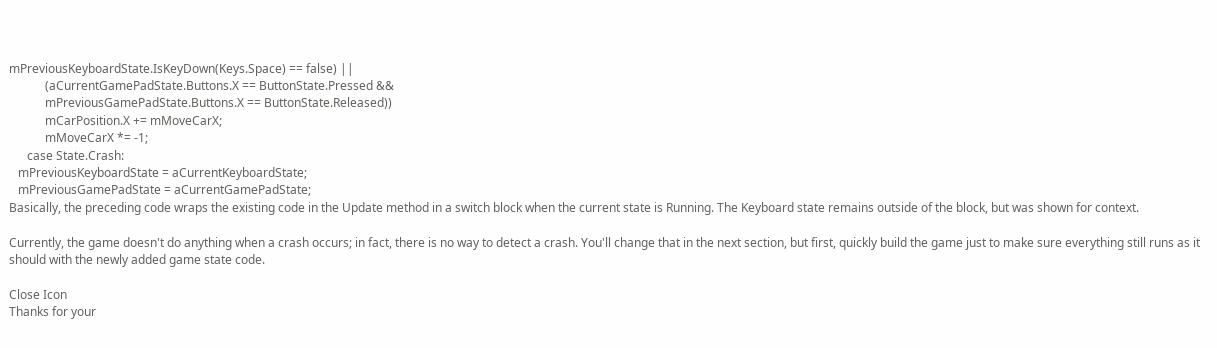mPreviousKeyboardState.IsKeyDown(Keys.Space) == false) ||
            (aCurrentGamePadState.Buttons.X == ButtonState.Pressed &&
            mPreviousGamePadState.Buttons.X == ButtonState.Released))
            mCarPosition.X += mMoveCarX;
            mMoveCarX *= -1;
      case State.Crash:
   mPreviousKeyboardState = aCurrentKeyboardState;
   mPreviousGamePadState = aCurrentGamePadState;
Basically, the preceding code wraps the existing code in the Update method in a switch block when the current state is Running. The Keyboard state remains outside of the block, but was shown for context.

Currently, the game doesn't do anything when a crash occurs; in fact, there is no way to detect a crash. You'll change that in the next section, but first, quickly build the game just to make sure everything still runs as it should with the newly added game state code.

Close Icon
Thanks for your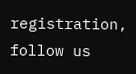registration, follow us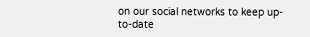on our social networks to keep up-to-date